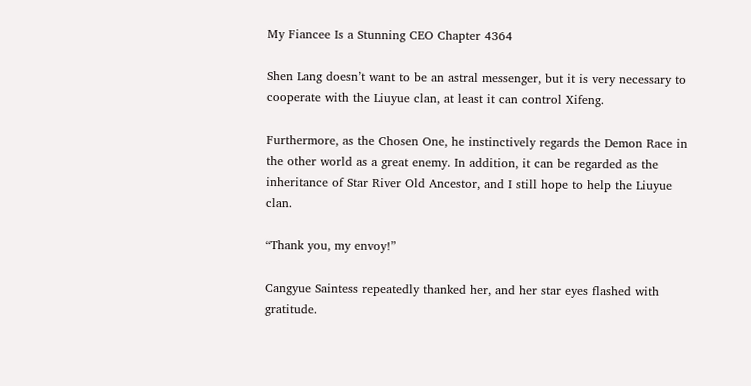My Fiancee Is a Stunning CEO Chapter 4364

Shen Lang doesn’t want to be an astral messenger, but it is very necessary to cooperate with the Liuyue clan, at least it can control Xifeng.

Furthermore, as the Chosen One, he instinctively regards the Demon Race in the other world as a great enemy. In addition, it can be regarded as the inheritance of Star River Old Ancestor, and I still hope to help the Liuyue clan.

“Thank you, my envoy!”

Cangyue Saintess repeatedly thanked her, and her star eyes flashed with gratitude.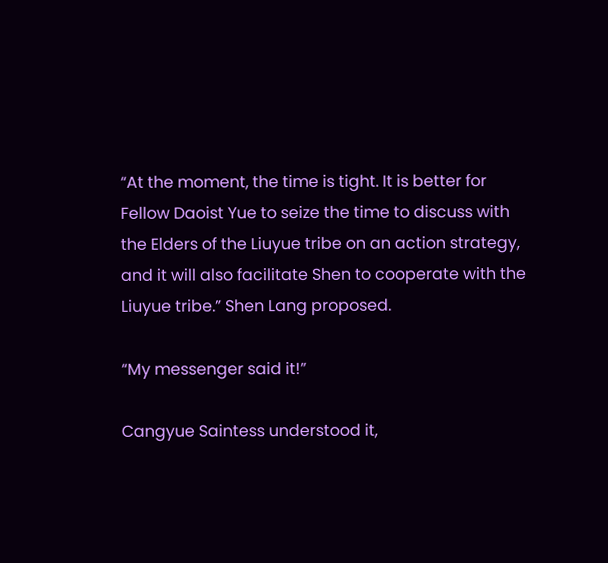“At the moment, the time is tight. It is better for Fellow Daoist Yue to seize the time to discuss with the Elders of the Liuyue tribe on an action strategy, and it will also facilitate Shen to cooperate with the Liuyue tribe.” Shen Lang proposed.

“My messenger said it!”

Cangyue Saintess understood it,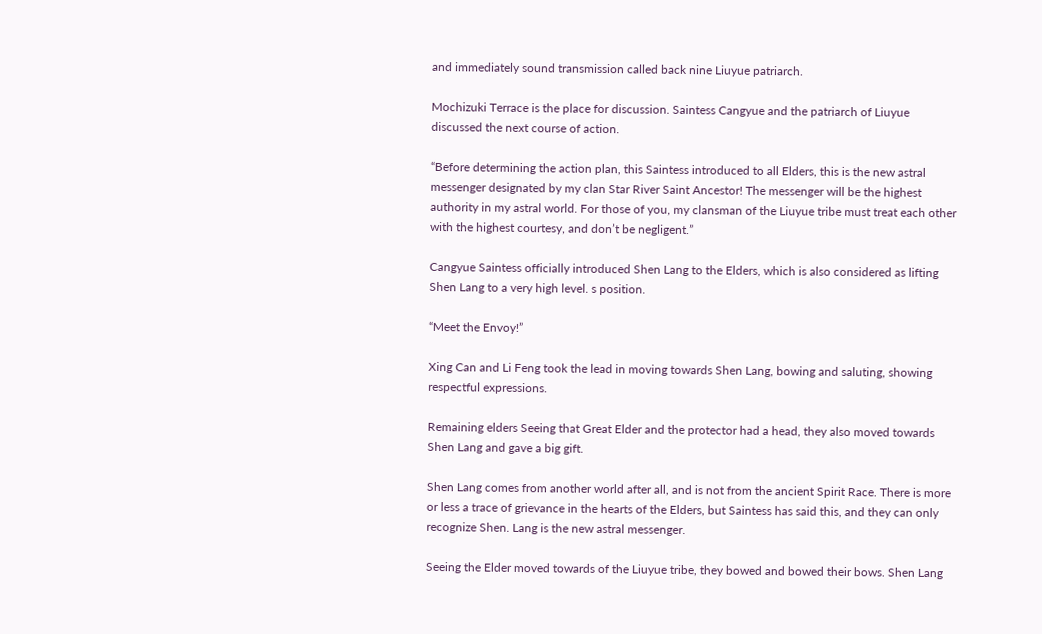and immediately sound transmission called back nine Liuyue patriarch.

Mochizuki Terrace is the place for discussion. Saintess Cangyue and the patriarch of Liuyue discussed the next course of action.

“Before determining the action plan, this Saintess introduced to all Elders, this is the new astral messenger designated by my clan Star River Saint Ancestor! The messenger will be the highest authority in my astral world. For those of you, my clansman of the Liuyue tribe must treat each other with the highest courtesy, and don’t be negligent.”

Cangyue Saintess officially introduced Shen Lang to the Elders, which is also considered as lifting Shen Lang to a very high level. s position.

“Meet the Envoy!”

Xing Can and Li Feng took the lead in moving towards Shen Lang, bowing and saluting, showing respectful expressions.

Remaining elders Seeing that Great Elder and the protector had a head, they also moved towards Shen Lang and gave a big gift.

Shen Lang comes from another world after all, and is not from the ancient Spirit Race. There is more or less a trace of grievance in the hearts of the Elders, but Saintess has said this, and they can only recognize Shen. Lang is the new astral messenger.

Seeing the Elder moved towards of the Liuyue tribe, they bowed and bowed their bows. Shen Lang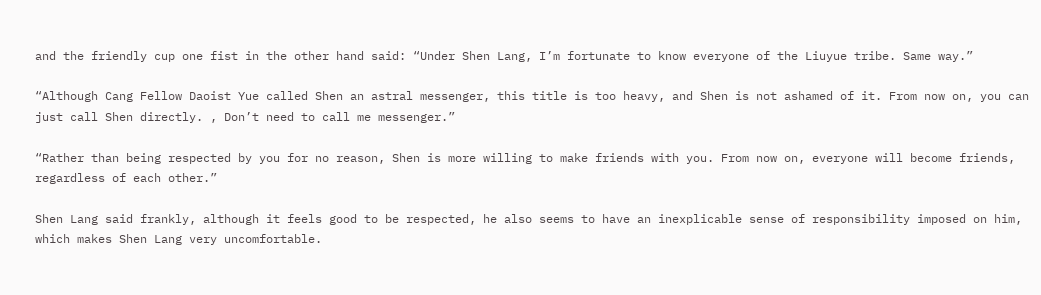and the friendly cup one fist in the other hand said: “Under Shen Lang, I’m fortunate to know everyone of the Liuyue tribe. Same way.”

“Although Cang Fellow Daoist Yue called Shen an astral messenger, this title is too heavy, and Shen is not ashamed of it. From now on, you can just call Shen directly. , Don’t need to call me messenger.”

“Rather than being respected by you for no reason, Shen is more willing to make friends with you. From now on, everyone will become friends, regardless of each other.”

Shen Lang said frankly, although it feels good to be respected, he also seems to have an inexplicable sense of responsibility imposed on him, which makes Shen Lang very uncomfortable.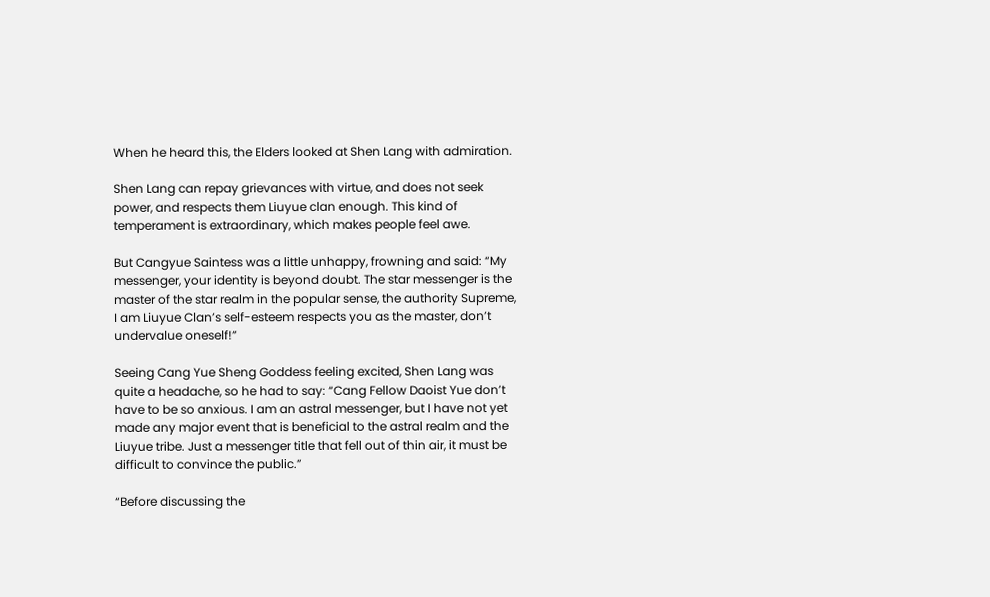When he heard this, the Elders looked at Shen Lang with admiration.

Shen Lang can repay grievances with virtue, and does not seek power, and respects them Liuyue clan enough. This kind of temperament is extraordinary, which makes people feel awe.

But Cangyue Saintess was a little unhappy, frowning and said: “My messenger, your identity is beyond doubt. The star messenger is the master of the star realm in the popular sense, the authority Supreme, I am Liuyue Clan’s self-esteem respects you as the master, don’t undervalue oneself!”

Seeing Cang Yue Sheng Goddess feeling excited, Shen Lang was quite a headache, so he had to say: “Cang Fellow Daoist Yue don’t have to be so anxious. I am an astral messenger, but I have not yet made any major event that is beneficial to the astral realm and the Liuyue tribe. Just a messenger title that fell out of thin air, it must be difficult to convince the public.”

“Before discussing the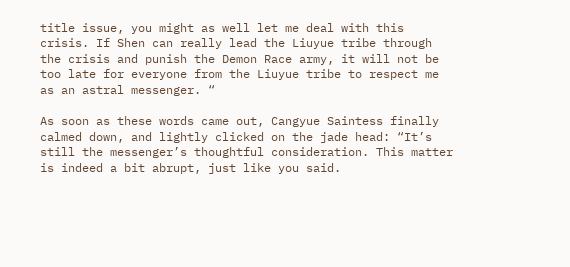title issue, you might as well let me deal with this crisis. If Shen can really lead the Liuyue tribe through the crisis and punish the Demon Race army, it will not be too late for everyone from the Liuyue tribe to respect me as an astral messenger. “

As soon as these words came out, Cangyue Saintess finally calmed down, and lightly clicked on the jade head: “It’s still the messenger’s thoughtful consideration. This matter is indeed a bit abrupt, just like you said.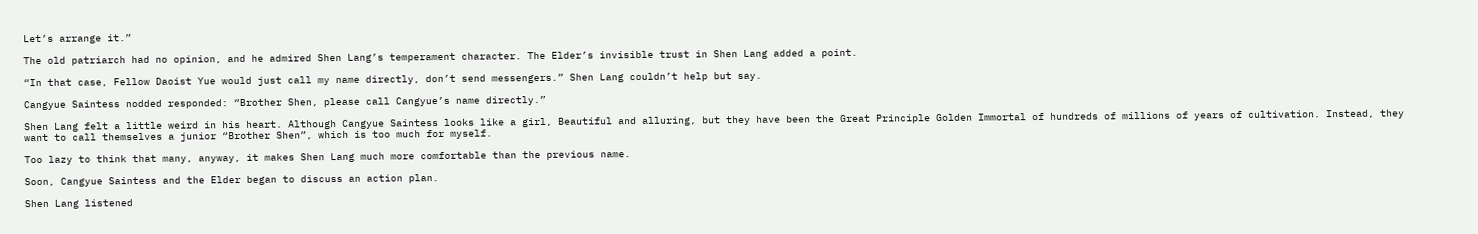Let’s arrange it.”

The old patriarch had no opinion, and he admired Shen Lang’s temperament character. The Elder’s invisible trust in Shen Lang added a point.

“In that case, Fellow Daoist Yue would just call my name directly, don’t send messengers.” Shen Lang couldn’t help but say.

Cangyue Saintess nodded responded: “Brother Shen, please call Cangyue’s name directly.”

Shen Lang felt a little weird in his heart. Although Cangyue Saintess looks like a girl, Beautiful and alluring, but they have been the Great Principle Golden Immortal of hundreds of millions of years of cultivation. Instead, they want to call themselves a junior “Brother Shen”, which is too much for myself.

Too lazy to think that many, anyway, it makes Shen Lang much more comfortable than the previous name.

Soon, Cangyue Saintess and the Elder began to discuss an action plan.

Shen Lang listened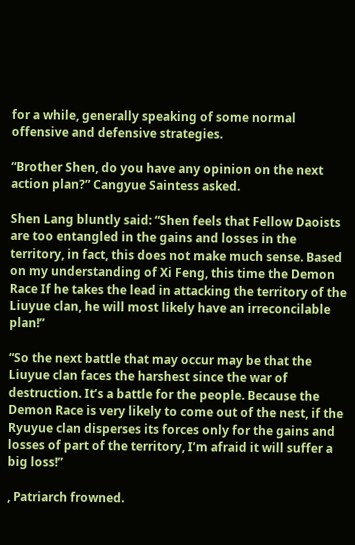for a while, generally speaking of some normal offensive and defensive strategies.

“Brother Shen, do you have any opinion on the next action plan?” Cangyue Saintess asked.

Shen Lang bluntly said: “Shen feels that Fellow Daoists are too entangled in the gains and losses in the territory, in fact, this does not make much sense. Based on my understanding of Xi Feng, this time the Demon Race If he takes the lead in attacking the territory of the Liuyue clan, he will most likely have an irreconcilable plan!”

“So the next battle that may occur may be that the Liuyue clan faces the harshest since the war of destruction. It’s a battle for the people. Because the Demon Race is very likely to come out of the nest, if the Ryuyue clan disperses its forces only for the gains and losses of part of the territory, I’m afraid it will suffer a big loss!”

, Patriarch frowned.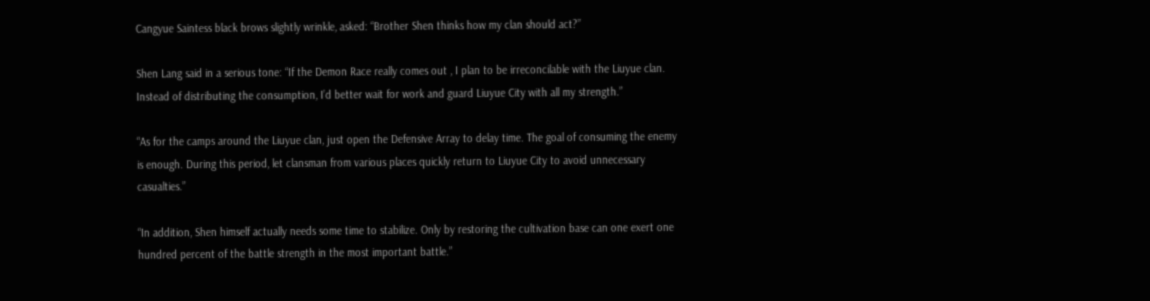Cangyue Saintess black brows slightly wrinkle, asked: “Brother Shen thinks how my clan should act?”

Shen Lang said in a serious tone: “If the Demon Race really comes out , I plan to be irreconcilable with the Liuyue clan. Instead of distributing the consumption, I’d better wait for work and guard Liuyue City with all my strength.”

“As for the camps around the Liuyue clan, just open the Defensive Array to delay time. The goal of consuming the enemy is enough. During this period, let clansman from various places quickly return to Liuyue City to avoid unnecessary casualties.”

“In addition, Shen himself actually needs some time to stabilize. Only by restoring the cultivation base can one exert one hundred percent of the battle strength in the most important battle.”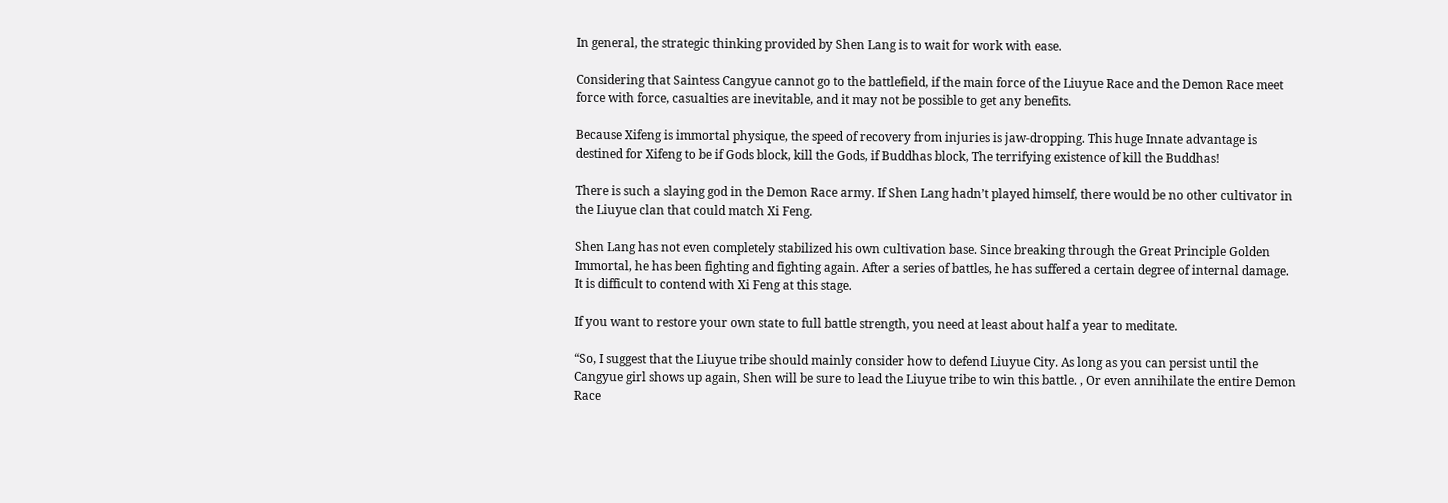In general, the strategic thinking provided by Shen Lang is to wait for work with ease.

Considering that Saintess Cangyue cannot go to the battlefield, if the main force of the Liuyue Race and the Demon Race meet force with force, casualties are inevitable, and it may not be possible to get any benefits.

Because Xifeng is immortal physique, the speed of recovery from injuries is jaw-dropping. This huge Innate advantage is destined for Xifeng to be if Gods block, kill the Gods, if Buddhas block, The terrifying existence of kill the Buddhas!

There is such a slaying god in the Demon Race army. If Shen Lang hadn’t played himself, there would be no other cultivator in the Liuyue clan that could match Xi Feng.

Shen Lang has not even completely stabilized his own cultivation base. Since breaking through the Great Principle Golden Immortal, he has been fighting and fighting again. After a series of battles, he has suffered a certain degree of internal damage. It is difficult to contend with Xi Feng at this stage.

If you want to restore your own state to full battle strength, you need at least about half a year to meditate.

“So, I suggest that the Liuyue tribe should mainly consider how to defend Liuyue City. As long as you can persist until the Cangyue girl shows up again, Shen will be sure to lead the Liuyue tribe to win this battle. , Or even annihilate the entire Demon Race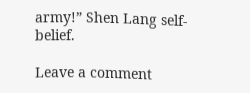army!” Shen Lang self-belief.

Leave a comment